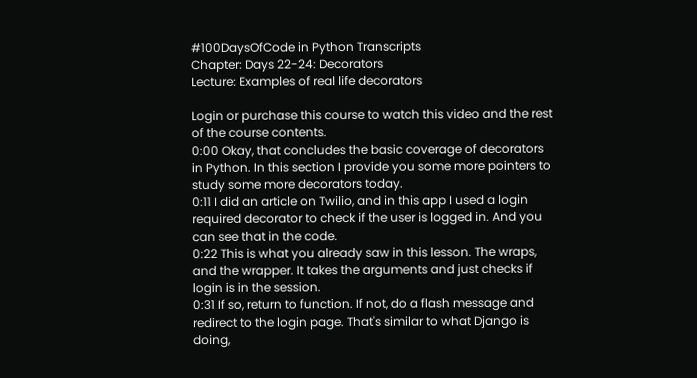#100DaysOfCode in Python Transcripts
Chapter: Days 22-24: Decorators
Lecture: Examples of real life decorators

Login or purchase this course to watch this video and the rest of the course contents.
0:00 Okay, that concludes the basic coverage of decorators in Python. In this section I provide you some more pointers to study some more decorators today.
0:11 I did an article on Twilio, and in this app I used a login required decorator to check if the user is logged in. And you can see that in the code.
0:22 This is what you already saw in this lesson. The wraps, and the wrapper. It takes the arguments and just checks if login is in the session.
0:31 If so, return to function. If not, do a flash message and redirect to the login page. That's similar to what Django is doing,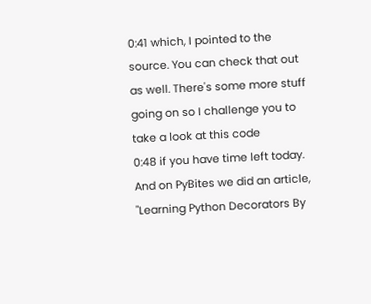0:41 which, I pointed to the source. You can check that out as well. There's some more stuff going on so I challenge you to take a look at this code
0:48 if you have time left today. And on PyBites we did an article, "Learning Python Decorators By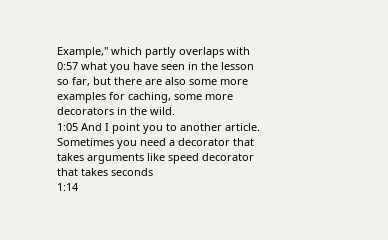Example," which partly overlaps with
0:57 what you have seen in the lesson so far, but there are also some more examples for caching, some more decorators in the wild.
1:05 And I point you to another article. Sometimes you need a decorator that takes arguments like speed decorator that takes seconds
1:14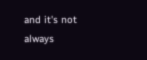and it's not always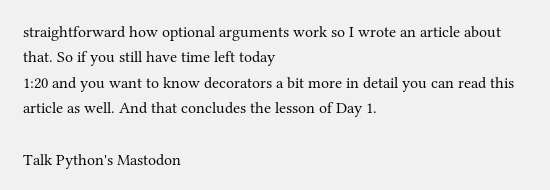straightforward how optional arguments work so I wrote an article about that. So if you still have time left today
1:20 and you want to know decorators a bit more in detail you can read this article as well. And that concludes the lesson of Day 1.

Talk Python's Mastodon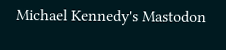Michael Kennedy's Mastodon